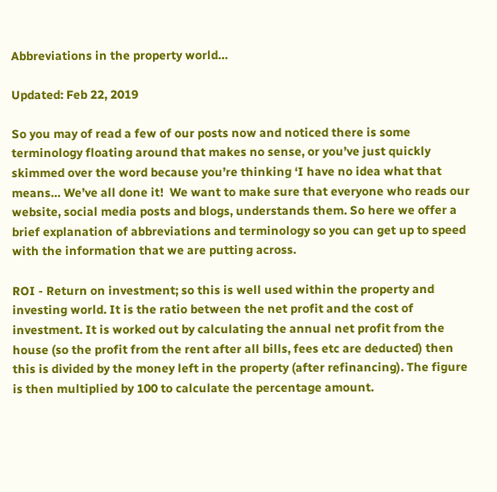Abbreviations in the property world…

Updated: Feb 22, 2019

So you may of read a few of our posts now and noticed there is some terminology floating around that makes no sense, or you’ve just quickly skimmed over the word because you’re thinking ‘I have no idea what that means… We’ve all done it!  We want to make sure that everyone who reads our website, social media posts and blogs, understands them. So here we offer a brief explanation of abbreviations and terminology so you can get up to speed with the information that we are putting across.

ROI - Return on investment; so this is well used within the property and investing world. It is the ratio between the net profit and the cost of investment. It is worked out by calculating the annual net profit from the house (so the profit from the rent after all bills, fees etc are deducted) then this is divided by the money left in the property (after refinancing). The figure is then multiplied by 100 to calculate the percentage amount.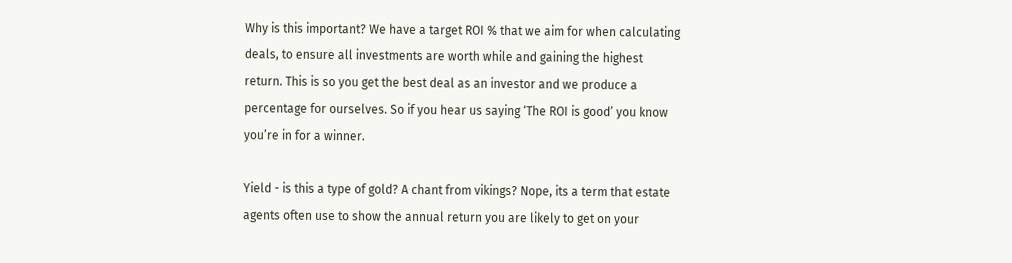Why is this important? We have a target ROI % that we aim for when calculating deals, to ensure all investments are worth while and gaining the highest return. This is so you get the best deal as an investor and we produce a percentage for ourselves. So if you hear us saying ‘The ROI is good’ you know you’re in for a winner.

Yield - is this a type of gold? A chant from vikings? Nope, its a term that estate agents often use to show the annual return you are likely to get on your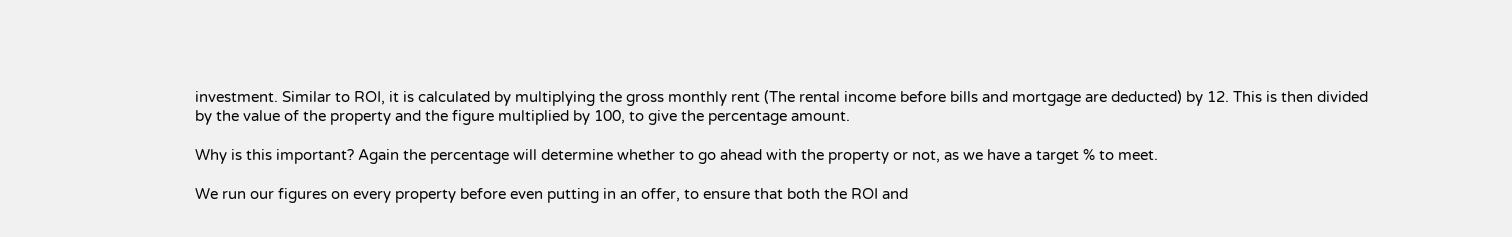investment. Similar to ROI, it is calculated by multiplying the gross monthly rent (The rental income before bills and mortgage are deducted) by 12. This is then divided by the value of the property and the figure multiplied by 100, to give the percentage amount.

Why is this important? Again the percentage will determine whether to go ahead with the property or not, as we have a target % to meet.

We run our figures on every property before even putting in an offer, to ensure that both the ROI and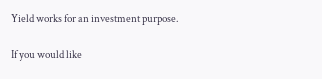Yield works for an investment purpose.

If you would like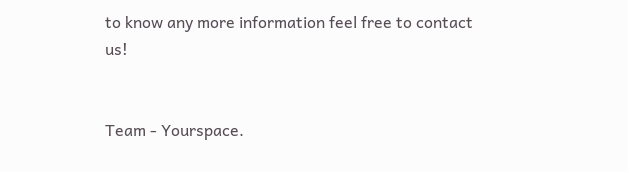to know any more information feel free to contact us!


Team - Yourspace.